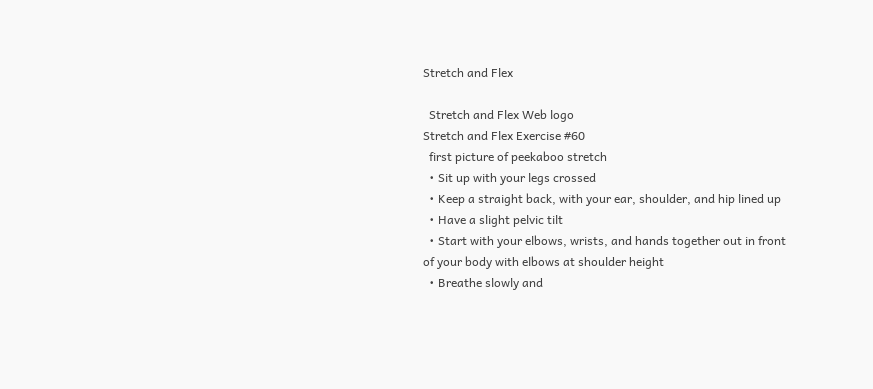Stretch and Flex

  Stretch and Flex Web logo
Stretch and Flex Exercise #60
  first picture of peekaboo stretch
  • Sit up with your legs crossed
  • Keep a straight back, with your ear, shoulder, and hip lined up
  • Have a slight pelvic tilt
  • Start with your elbows, wrists, and hands together out in front of your body with elbows at shoulder height
  • Breathe slowly and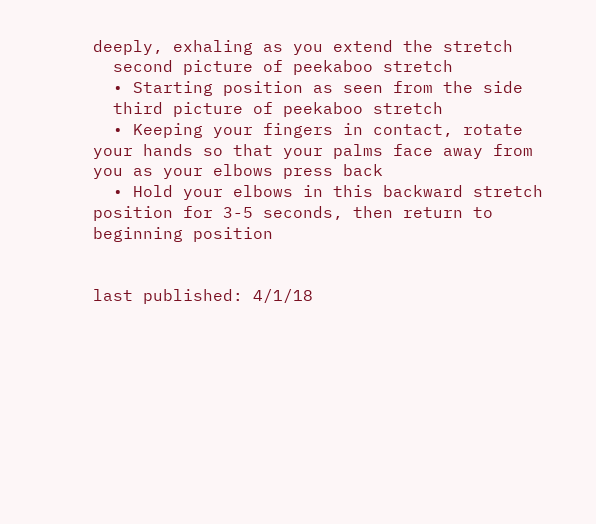deeply, exhaling as you extend the stretch
  second picture of peekaboo stretch
  • Starting position as seen from the side
  third picture of peekaboo stretch
  • Keeping your fingers in contact, rotate your hands so that your palms face away from you as your elbows press back
  • Hold your elbows in this backward stretch position for 3-5 seconds, then return to beginning position


last published: 4/1/18